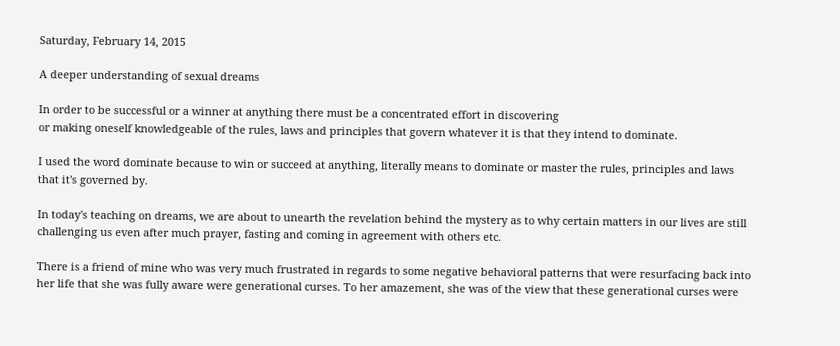Saturday, February 14, 2015

A deeper understanding of sexual dreams

In order to be successful or a winner at anything there must be a concentrated effort in discovering
or making oneself knowledgeable of the rules, laws and principles that govern whatever it is that they intend to dominate.

I used the word dominate because to win or succeed at anything, literally means to dominate or master the rules, principles and laws that it's governed by.

In today's teaching on dreams, we are about to unearth the revelation behind the mystery as to why certain matters in our lives are still challenging us even after much prayer, fasting and coming in agreement with others etc.

There is a friend of mine who was very much frustrated in regards to some negative behavioral patterns that were resurfacing back into her life that she was fully aware were generational curses. To her amazement, she was of the view that these generational curses were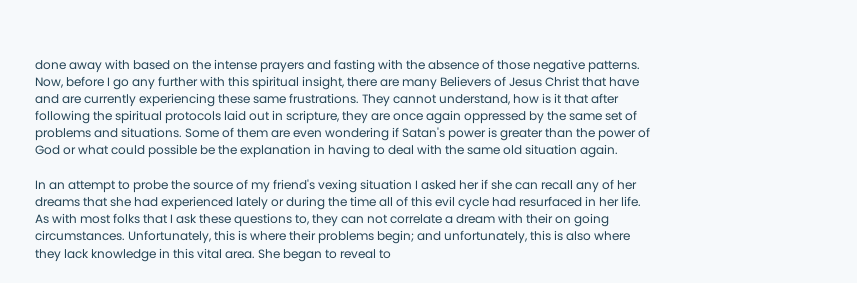done away with based on the intense prayers and fasting with the absence of those negative patterns. Now, before I go any further with this spiritual insight, there are many Believers of Jesus Christ that have and are currently experiencing these same frustrations. They cannot understand, how is it that after following the spiritual protocols laid out in scripture, they are once again oppressed by the same set of problems and situations. Some of them are even wondering if Satan's power is greater than the power of God or what could possible be the explanation in having to deal with the same old situation again.

In an attempt to probe the source of my friend's vexing situation I asked her if she can recall any of her dreams that she had experienced lately or during the time all of this evil cycle had resurfaced in her life. As with most folks that I ask these questions to, they can not correlate a dream with their on going circumstances. Unfortunately, this is where their problems begin; and unfortunately, this is also where they lack knowledge in this vital area. She began to reveal to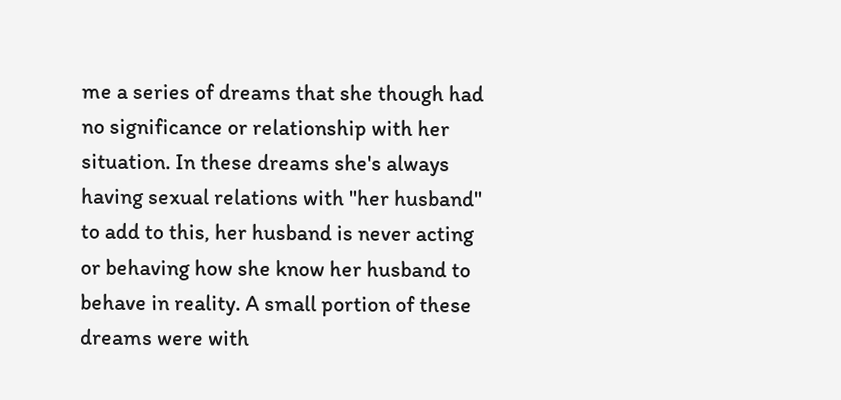me a series of dreams that she though had no significance or relationship with her situation. In these dreams she's always having sexual relations with "her husband" to add to this, her husband is never acting or behaving how she know her husband to behave in reality. A small portion of these dreams were with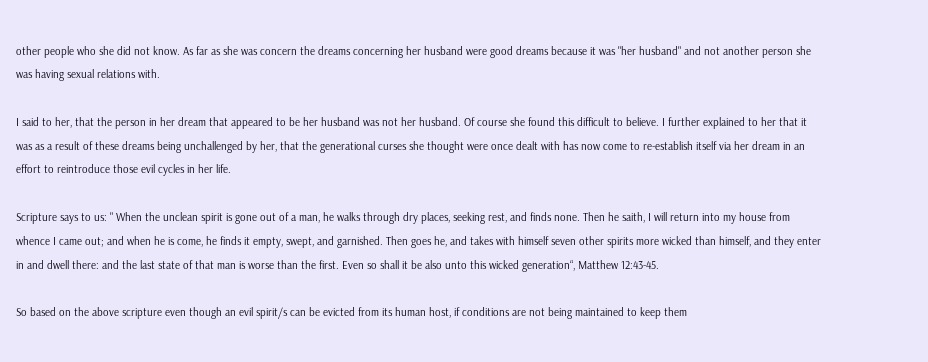other people who she did not know. As far as she was concern the dreams concerning her husband were good dreams because it was "her husband" and not another person she was having sexual relations with.

I said to her, that the person in her dream that appeared to be her husband was not her husband. Of course she found this difficult to believe. I further explained to her that it was as a result of these dreams being unchallenged by her, that the generational curses she thought were once dealt with has now come to re-establish itself via her dream in an effort to reintroduce those evil cycles in her life.

Scripture says to us: " When the unclean spirit is gone out of a man, he walks through dry places, seeking rest, and finds none. Then he saith, I will return into my house from whence I came out; and when he is come, he finds it empty, swept, and garnished. Then goes he, and takes with himself seven other spirits more wicked than himself, and they enter in and dwell there: and the last state of that man is worse than the first. Even so shall it be also unto this wicked generation“, Matthew 12:43-45.

So based on the above scripture even though an evil spirit/s can be evicted from its human host, if conditions are not being maintained to keep them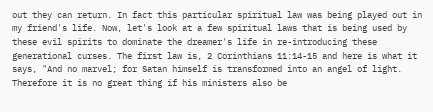out they can return. In fact this particular spiritual law was being played out in my friend's life. Now, let's look at a few spiritual laws that is being used by these evil spirits to dominate the dreamer's life in re-introducing these generational curses. The first law is, 2 Corinthians 11:14-15 and here is what it says, "And no marvel; for Satan himself is transformed into an angel of light. Therefore it is no great thing if his ministers also be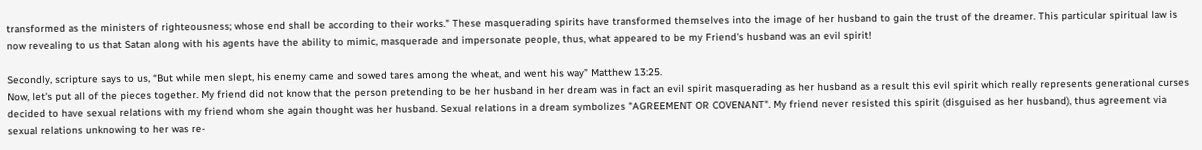transformed as the ministers of righteousness; whose end shall be according to their works." These masquerading spirits have transformed themselves into the image of her husband to gain the trust of the dreamer. This particular spiritual law is now revealing to us that Satan along with his agents have the ability to mimic, masquerade and impersonate people, thus, what appeared to be my Friend's husband was an evil spirit!

Secondly, scripture says to us, “But while men slept, his enemy came and sowed tares among the wheat, and went his way” Matthew 13:25.
Now, let's put all of the pieces together. My friend did not know that the person pretending to be her husband in her dream was in fact an evil spirit masquerading as her husband as a result this evil spirit which really represents generational curses decided to have sexual relations with my friend whom she again thought was her husband. Sexual relations in a dream symbolizes "AGREEMENT OR COVENANT". My friend never resisted this spirit (disguised as her husband), thus agreement via sexual relations unknowing to her was re-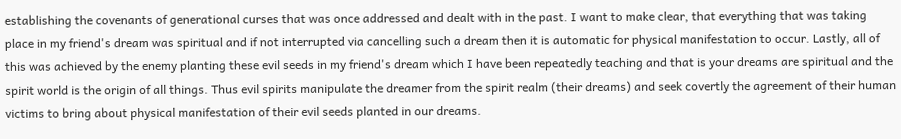establishing the covenants of generational curses that was once addressed and dealt with in the past. I want to make clear, that everything that was taking place in my friend's dream was spiritual and if not interrupted via cancelling such a dream then it is automatic for physical manifestation to occur. Lastly, all of this was achieved by the enemy planting these evil seeds in my friend's dream which I have been repeatedly teaching and that is your dreams are spiritual and the spirit world is the origin of all things. Thus evil spirits manipulate the dreamer from the spirit realm (their dreams) and seek covertly the agreement of their human victims to bring about physical manifestation of their evil seeds planted in our dreams.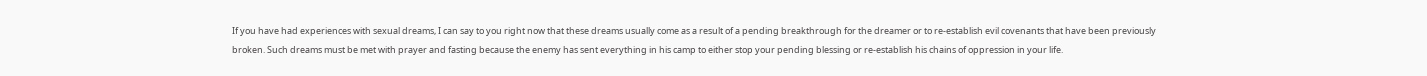If you have had experiences with sexual dreams, I can say to you right now that these dreams usually come as a result of a pending breakthrough for the dreamer or to re-establish evil covenants that have been previously broken. Such dreams must be met with prayer and fasting because the enemy has sent everything in his camp to either stop your pending blessing or re-establish his chains of oppression in your life.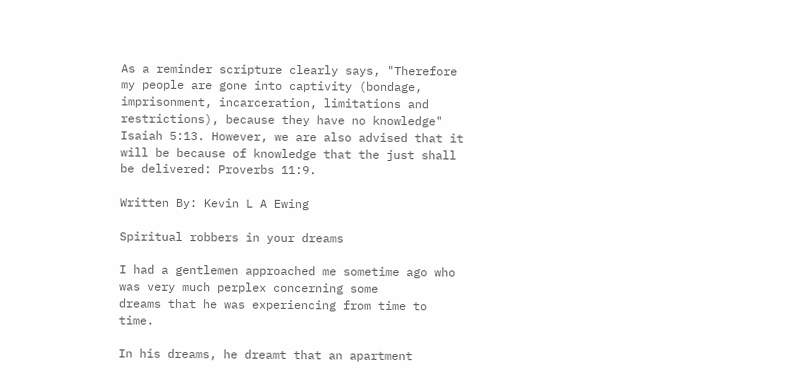As a reminder scripture clearly says, "Therefore my people are gone into captivity (bondage, imprisonment, incarceration, limitations and restrictions), because they have no knowledge" Isaiah 5:13. However, we are also advised that it will be because of knowledge that the just shall be delivered: Proverbs 11:9.

Written By: Kevin L A Ewing

Spiritual robbers in your dreams

I had a gentlemen approached me sometime ago who was very much perplex concerning some
dreams that he was experiencing from time to time.

In his dreams, he dreamt that an apartment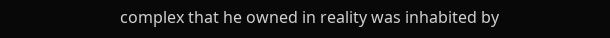complex that he owned in reality was inhabited by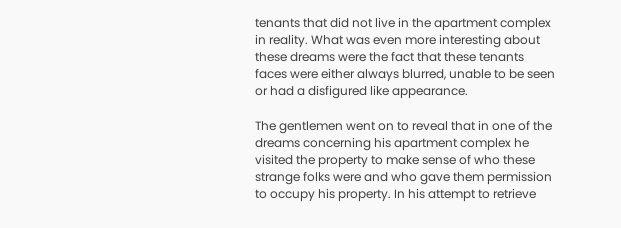tenants that did not live in the apartment complex in reality. What was even more interesting about these dreams were the fact that these tenants faces were either always blurred, unable to be seen or had a disfigured like appearance.

The gentlemen went on to reveal that in one of the dreams concerning his apartment complex he visited the property to make sense of who these strange folks were and who gave them permission to occupy his property. In his attempt to retrieve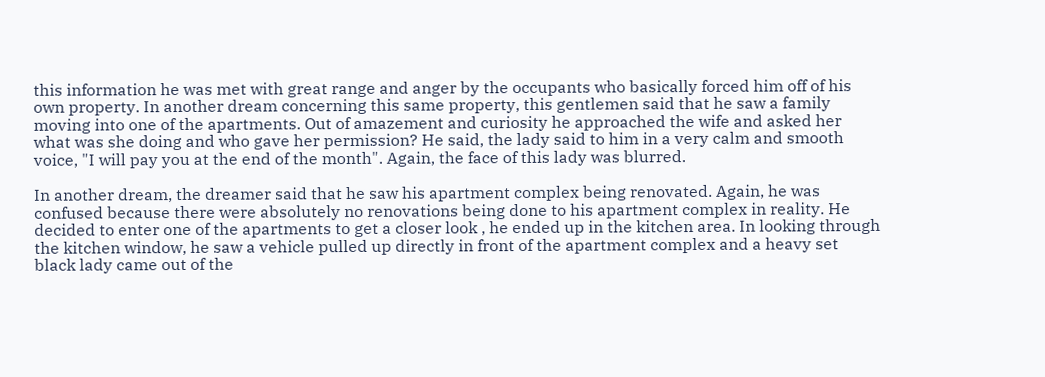this information he was met with great range and anger by the occupants who basically forced him off of his own property. In another dream concerning this same property, this gentlemen said that he saw a family moving into one of the apartments. Out of amazement and curiosity he approached the wife and asked her what was she doing and who gave her permission? He said, the lady said to him in a very calm and smooth voice, "I will pay you at the end of the month". Again, the face of this lady was blurred.

In another dream, the dreamer said that he saw his apartment complex being renovated. Again, he was confused because there were absolutely no renovations being done to his apartment complex in reality. He decided to enter one of the apartments to get a closer look , he ended up in the kitchen area. In looking through the kitchen window, he saw a vehicle pulled up directly in front of the apartment complex and a heavy set black lady came out of the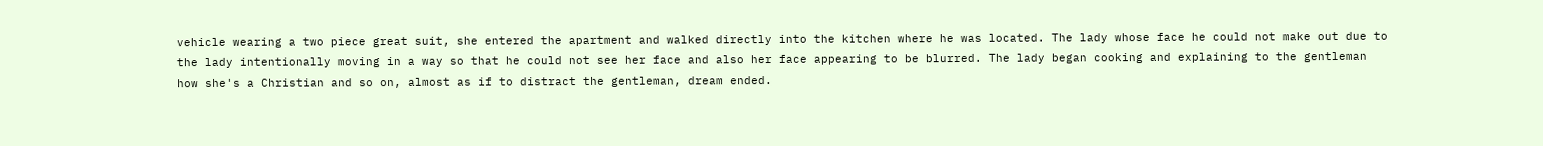vehicle wearing a two piece great suit, she entered the apartment and walked directly into the kitchen where he was located. The lady whose face he could not make out due to the lady intentionally moving in a way so that he could not see her face and also her face appearing to be blurred. The lady began cooking and explaining to the gentleman how she's a Christian and so on, almost as if to distract the gentleman, dream ended.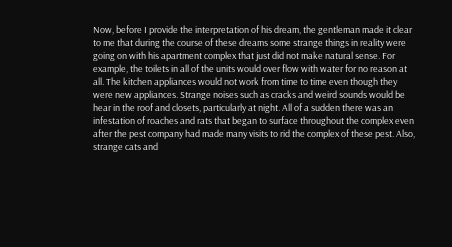Now, before I provide the interpretation of his dream, the gentleman made it clear to me that during the course of these dreams some strange things in reality were going on with his apartment complex that just did not make natural sense. For example, the toilets in all of the units would over flow with water for no reason at all. The kitchen appliances would not work from time to time even though they were new appliances. Strange noises such as cracks and weird sounds would be hear in the roof and closets, particularly at night. All of a sudden there was an infestation of roaches and rats that began to surface throughout the complex even after the pest company had made many visits to rid the complex of these pest. Also, strange cats and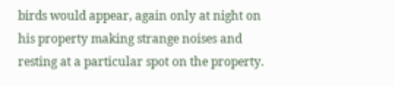birds would appear, again only at night on his property making strange noises and resting at a particular spot on the property.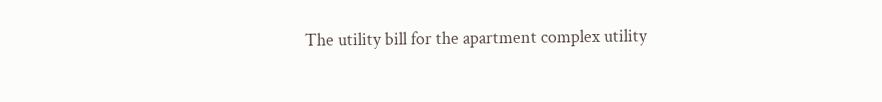The utility bill for the apartment complex utility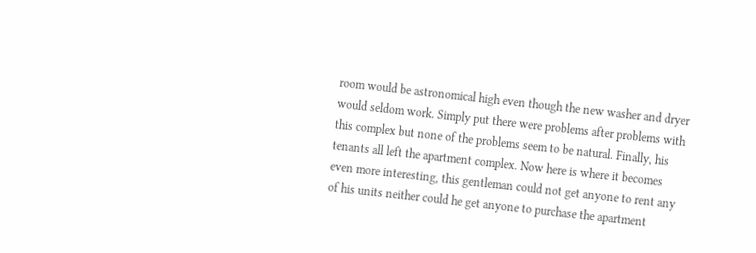room would be astronomical high even though the new washer and dryer would seldom work. Simply put there were problems after problems with this complex but none of the problems seem to be natural. Finally, his tenants all left the apartment complex. Now here is where it becomes even more interesting, this gentleman could not get anyone to rent any of his units neither could he get anyone to purchase the apartment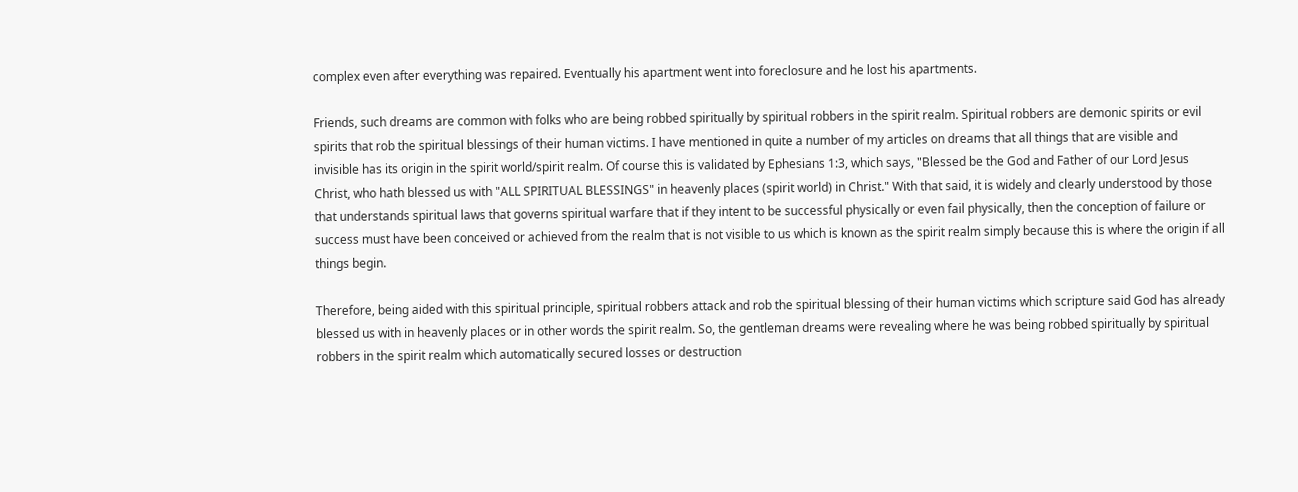complex even after everything was repaired. Eventually his apartment went into foreclosure and he lost his apartments.

Friends, such dreams are common with folks who are being robbed spiritually by spiritual robbers in the spirit realm. Spiritual robbers are demonic spirits or evil spirits that rob the spiritual blessings of their human victims. I have mentioned in quite a number of my articles on dreams that all things that are visible and invisible has its origin in the spirit world/spirit realm. Of course this is validated by Ephesians 1:3, which says, "Blessed be the God and Father of our Lord Jesus Christ, who hath blessed us with "ALL SPIRITUAL BLESSINGS" in heavenly places (spirit world) in Christ." With that said, it is widely and clearly understood by those that understands spiritual laws that governs spiritual warfare that if they intent to be successful physically or even fail physically, then the conception of failure or success must have been conceived or achieved from the realm that is not visible to us which is known as the spirit realm simply because this is where the origin if all things begin.

Therefore, being aided with this spiritual principle, spiritual robbers attack and rob the spiritual blessing of their human victims which scripture said God has already blessed us with in heavenly places or in other words the spirit realm. So, the gentleman dreams were revealing where he was being robbed spiritually by spiritual robbers in the spirit realm which automatically secured losses or destruction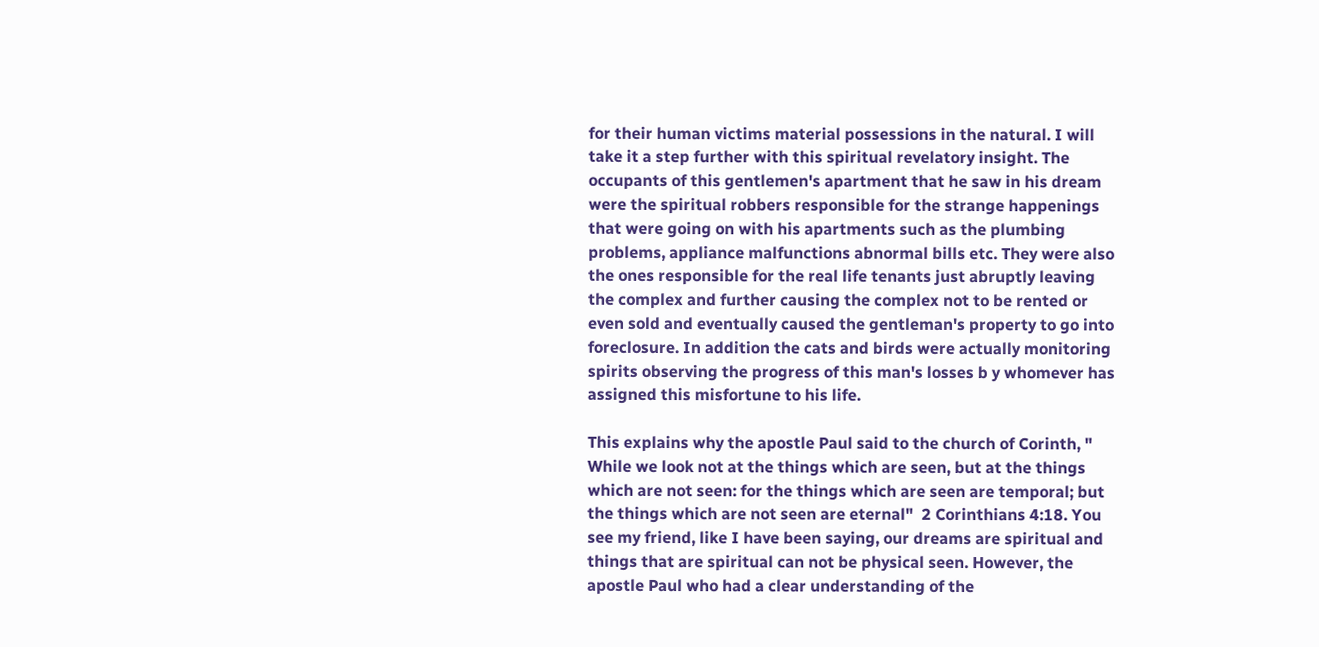for their human victims material possessions in the natural. I will take it a step further with this spiritual revelatory insight. The occupants of this gentlemen's apartment that he saw in his dream were the spiritual robbers responsible for the strange happenings that were going on with his apartments such as the plumbing problems, appliance malfunctions abnormal bills etc. They were also the ones responsible for the real life tenants just abruptly leaving the complex and further causing the complex not to be rented or even sold and eventually caused the gentleman's property to go into foreclosure. In addition the cats and birds were actually monitoring spirits observing the progress of this man's losses b y whomever has assigned this misfortune to his life.

This explains why the apostle Paul said to the church of Corinth, " While we look not at the things which are seen, but at the things which are not seen: for the things which are seen are temporal; but the things which are not seen are eternal"  2 Corinthians 4:18. You see my friend, like I have been saying, our dreams are spiritual and things that are spiritual can not be physical seen. However, the apostle Paul who had a clear understanding of the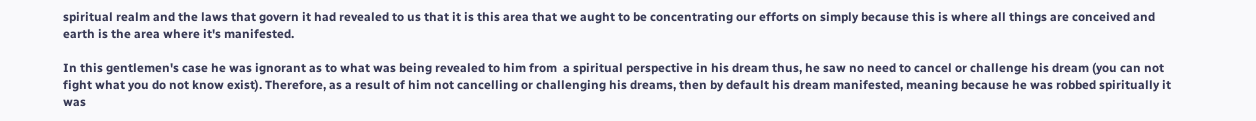spiritual realm and the laws that govern it had revealed to us that it is this area that we aught to be concentrating our efforts on simply because this is where all things are conceived and earth is the area where it's manifested.

In this gentlemen's case he was ignorant as to what was being revealed to him from  a spiritual perspective in his dream thus, he saw no need to cancel or challenge his dream (you can not fight what you do not know exist). Therefore, as a result of him not cancelling or challenging his dreams, then by default his dream manifested, meaning because he was robbed spiritually it was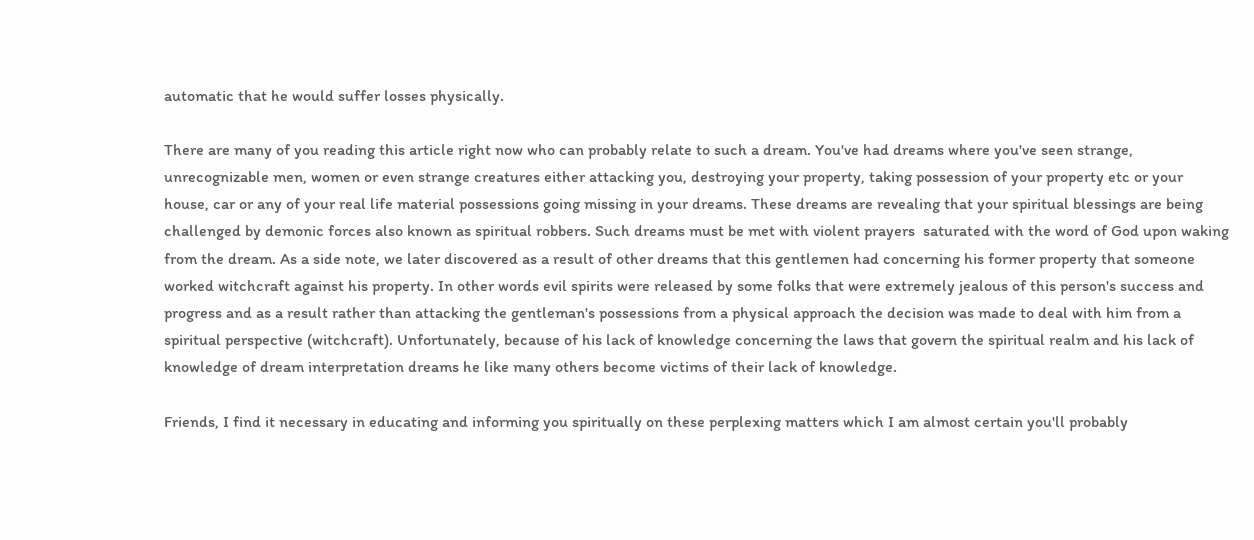automatic that he would suffer losses physically.

There are many of you reading this article right now who can probably relate to such a dream. You've had dreams where you've seen strange, unrecognizable men, women or even strange creatures either attacking you, destroying your property, taking possession of your property etc or your house, car or any of your real life material possessions going missing in your dreams. These dreams are revealing that your spiritual blessings are being challenged by demonic forces also known as spiritual robbers. Such dreams must be met with violent prayers  saturated with the word of God upon waking from the dream. As a side note, we later discovered as a result of other dreams that this gentlemen had concerning his former property that someone worked witchcraft against his property. In other words evil spirits were released by some folks that were extremely jealous of this person's success and progress and as a result rather than attacking the gentleman's possessions from a physical approach the decision was made to deal with him from a spiritual perspective (witchcraft). Unfortunately, because of his lack of knowledge concerning the laws that govern the spiritual realm and his lack of knowledge of dream interpretation dreams he like many others become victims of their lack of knowledge.

Friends, I find it necessary in educating and informing you spiritually on these perplexing matters which I am almost certain you'll probably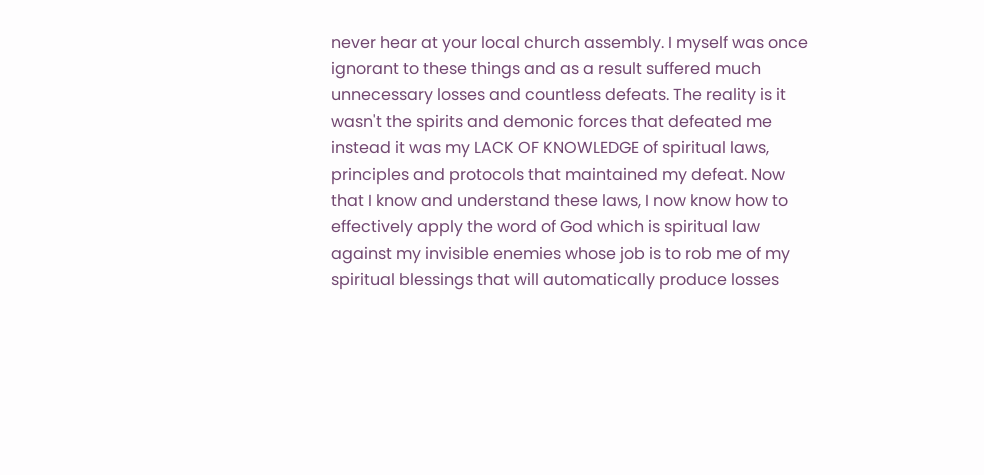never hear at your local church assembly. I myself was once ignorant to these things and as a result suffered much unnecessary losses and countless defeats. The reality is it wasn't the spirits and demonic forces that defeated me instead it was my LACK OF KNOWLEDGE of spiritual laws, principles and protocols that maintained my defeat. Now that I know and understand these laws, I now know how to effectively apply the word of God which is spiritual law against my invisible enemies whose job is to rob me of my spiritual blessings that will automatically produce losses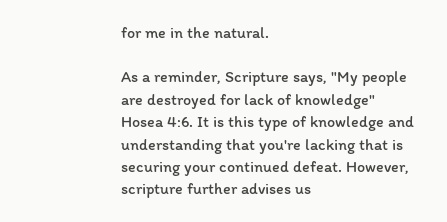for me in the natural.

As a reminder, Scripture says, "My people are destroyed for lack of knowledge" Hosea 4:6. It is this type of knowledge and understanding that you're lacking that is securing your continued defeat. However, scripture further advises us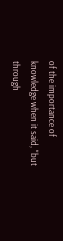of the importance of knowledge when it said, "but through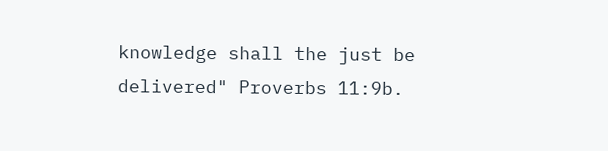knowledge shall the just be delivered" Proverbs 11:9b.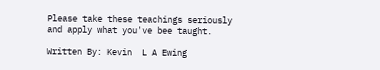Please take these teachings seriously and apply what you've bee taught.

Written By: Kevin  L A Ewing